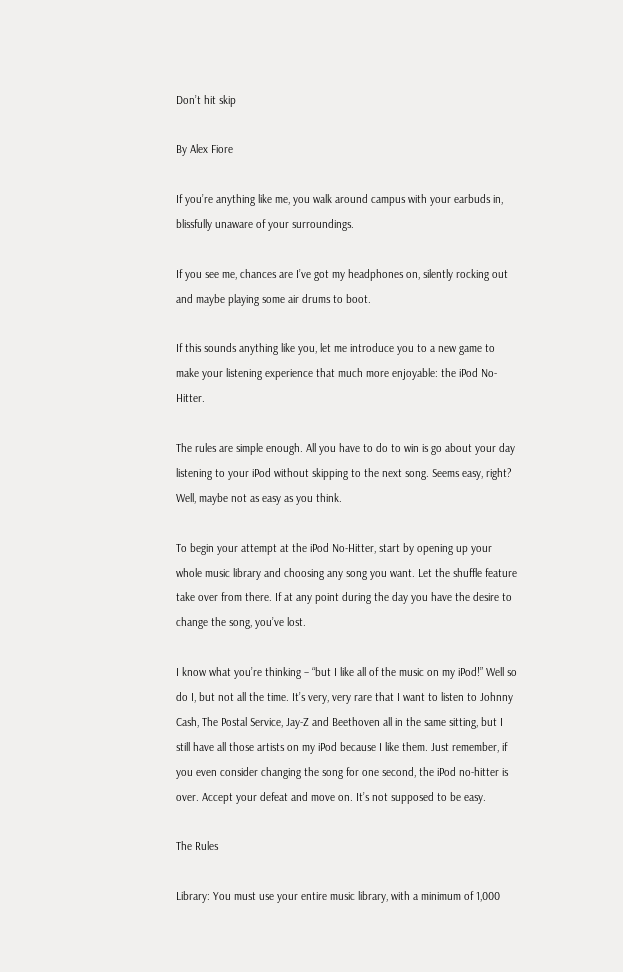Don’t hit skip

By Alex Fiore

If you’re anything like me, you walk around campus with your earbuds in, blissfully unaware of your surroundings.

If you see me, chances are I’ve got my headphones on, silently rocking out and maybe playing some air drums to boot.

If this sounds anything like you, let me introduce you to a new game to make your listening experience that much more enjoyable: the iPod No-Hitter.

The rules are simple enough. All you have to do to win is go about your day listening to your iPod without skipping to the next song. Seems easy, right? Well, maybe not as easy as you think.

To begin your attempt at the iPod No-Hitter, start by opening up your whole music library and choosing any song you want. Let the shuffle feature take over from there. If at any point during the day you have the desire to change the song, you’ve lost.

I know what you’re thinking – “but I like all of the music on my iPod!” Well so do I, but not all the time. It’s very, very rare that I want to listen to Johnny Cash, The Postal Service, Jay-Z and Beethoven all in the same sitting, but I still have all those artists on my iPod because I like them. Just remember, if you even consider changing the song for one second, the iPod no-hitter is over. Accept your defeat and move on. It’s not supposed to be easy.

The Rules

Library: You must use your entire music library, with a minimum of 1,000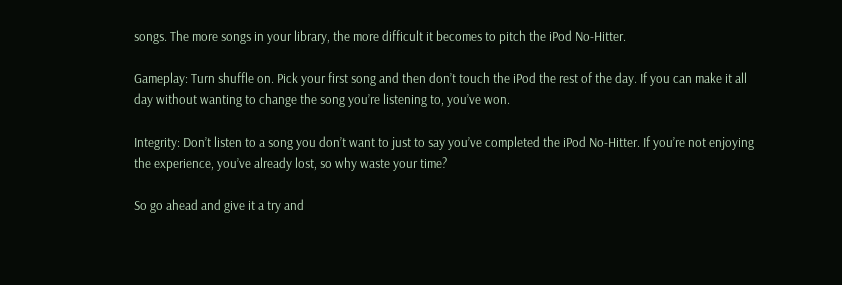songs. The more songs in your library, the more difficult it becomes to pitch the iPod No-Hitter.

Gameplay: Turn shuffle on. Pick your first song and then don’t touch the iPod the rest of the day. If you can make it all day without wanting to change the song you’re listening to, you’ve won.

Integrity: Don’t listen to a song you don’t want to just to say you’ve completed the iPod No-Hitter. If you’re not enjoying the experience, you’ve already lost, so why waste your time?

So go ahead and give it a try and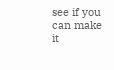see if you can make it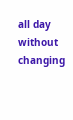all day without changing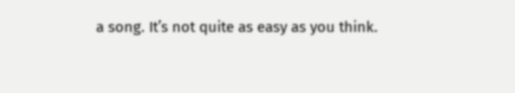a song. It’s not quite as easy as you think.